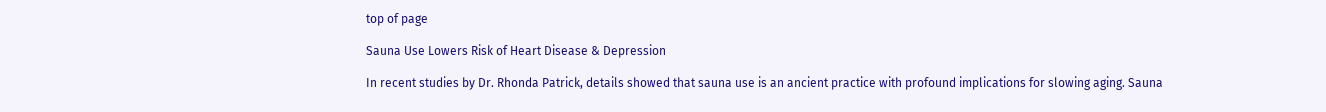top of page

Sauna Use Lowers Risk of Heart Disease & Depression

In recent studies by Dr. Rhonda Patrick, details showed that sauna use is an ancient practice with profound implications for slowing aging. Sauna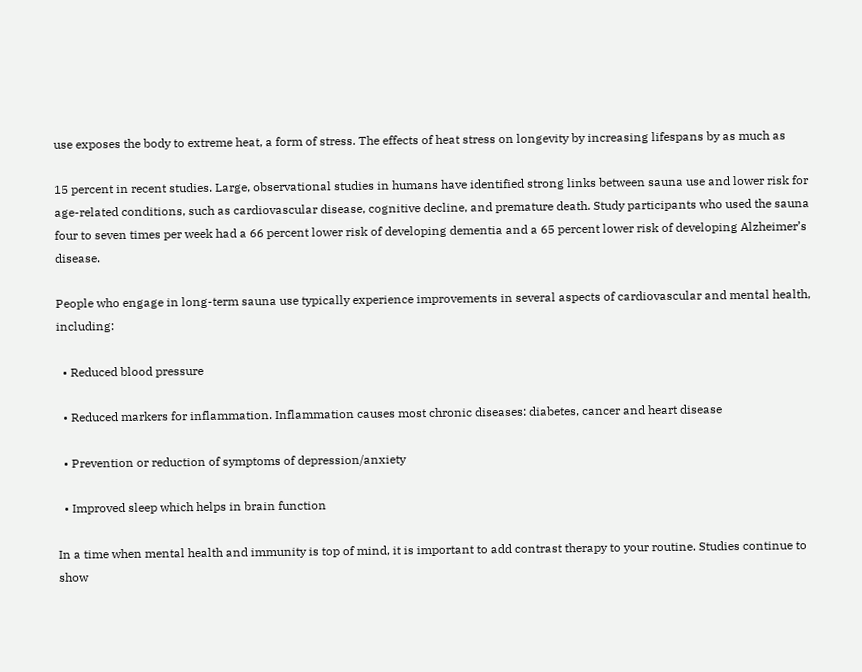use exposes the body to extreme heat, a form of stress. The effects of heat stress on longevity by increasing lifespans by as much as

15 percent in recent studies. Large, observational studies in humans have identified strong links between sauna use and lower risk for age-related conditions, such as cardiovascular disease, cognitive decline, and premature death. Study participants who used the sauna four to seven times per week had a 66 percent lower risk of developing dementia and a 65 percent lower risk of developing Alzheimer’s disease.

People who engage in long-term sauna use typically experience improvements in several aspects of cardiovascular and mental health, including:

  • Reduced blood pressure

  • Reduced markers for inflammation. Inflammation causes most chronic diseases: diabetes, cancer and heart disease

  • Prevention or reduction of symptoms of depression/anxiety

  • Improved sleep which helps in brain function

In a time when mental health and immunity is top of mind, it is important to add contrast therapy to your routine. Studies continue to show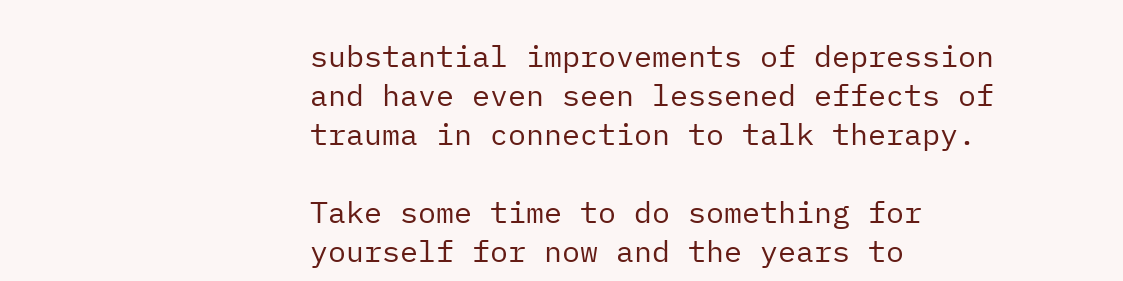substantial improvements of depression and have even seen lessened effects of trauma in connection to talk therapy.

Take some time to do something for yourself for now and the years to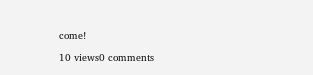come!

10 views0 comments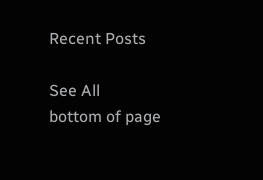Recent Posts

See All
bottom of page